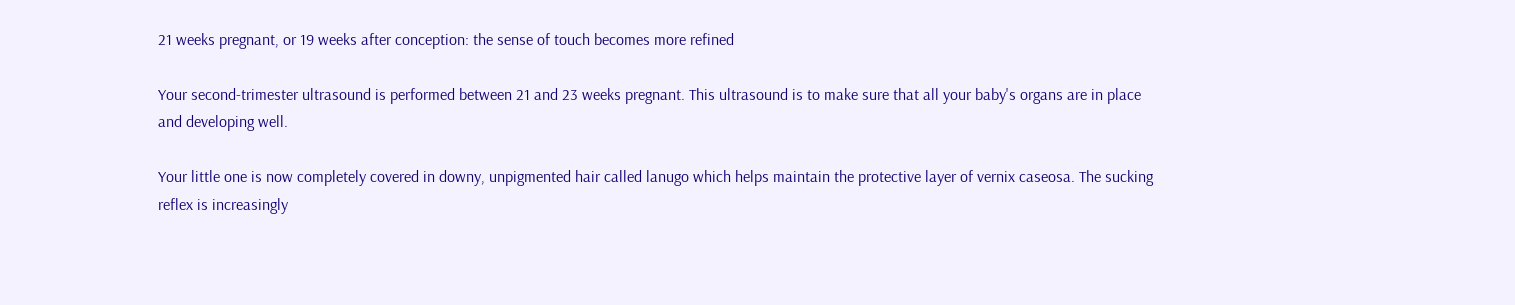21 weeks pregnant, or 19 weeks after conception: the sense of touch becomes more refined

Your second-trimester ultrasound is performed between 21 and 23 weeks pregnant. This ultrasound is to make sure that all your baby's organs are in place and developing well.

Your little one is now completely covered in downy, unpigmented hair called lanugo which helps maintain the protective layer of vernix caseosa. The sucking reflex is increasingly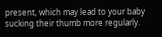present, which may lead to your baby sucking their thumb more regularly.